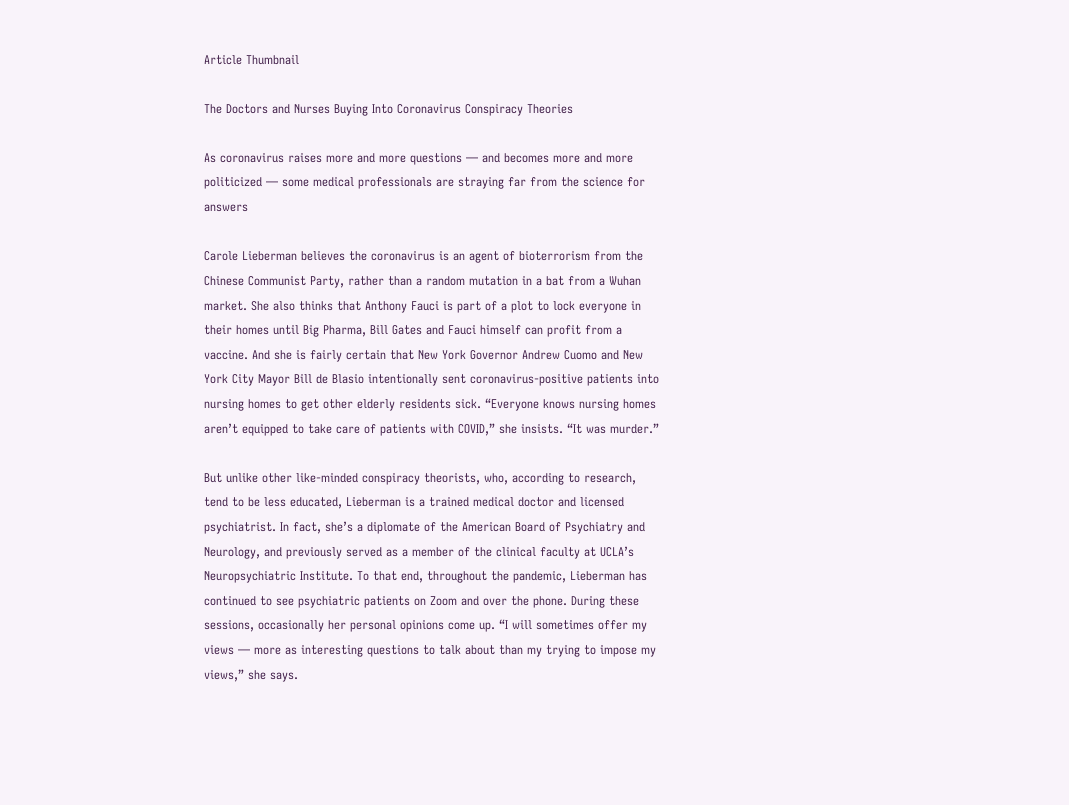Article Thumbnail

The Doctors and Nurses Buying Into Coronavirus Conspiracy Theories

As coronavirus raises more and more questions — and becomes more and more politicized — some medical professionals are straying far from the science for answers

Carole Lieberman believes the coronavirus is an agent of bioterrorism from the Chinese Communist Party, rather than a random mutation in a bat from a Wuhan market. She also thinks that Anthony Fauci is part of a plot to lock everyone in their homes until Big Pharma, Bill Gates and Fauci himself can profit from a vaccine. And she is fairly certain that New York Governor Andrew Cuomo and New York City Mayor Bill de Blasio intentionally sent coronavirus-positive patients into nursing homes to get other elderly residents sick. “Everyone knows nursing homes aren’t equipped to take care of patients with COVID,” she insists. “It was murder.”

But unlike other like-minded conspiracy theorists, who, according to research, tend to be less educated, Lieberman is a trained medical doctor and licensed psychiatrist. In fact, she’s a diplomate of the American Board of Psychiatry and Neurology, and previously served as a member of the clinical faculty at UCLA’s Neuropsychiatric Institute. To that end, throughout the pandemic, Lieberman has continued to see psychiatric patients on Zoom and over the phone. During these sessions, occasionally her personal opinions come up. “I will sometimes offer my views — more as interesting questions to talk about than my trying to impose my views,” she says.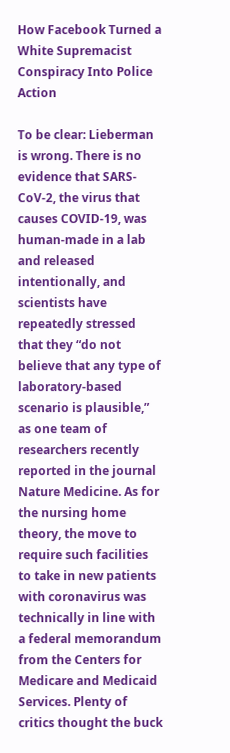How Facebook Turned a White Supremacist Conspiracy Into Police Action

To be clear: Lieberman is wrong. There is no evidence that SARS-CoV-2, the virus that causes COVID-19, was human-made in a lab and released intentionally, and scientists have repeatedly stressed that they “do not believe that any type of laboratory-based scenario is plausible,” as one team of researchers recently reported in the journal Nature Medicine. As for the nursing home theory, the move to require such facilities to take in new patients with coronavirus was technically in line with a federal memorandum from the Centers for Medicare and Medicaid Services. Plenty of critics thought the buck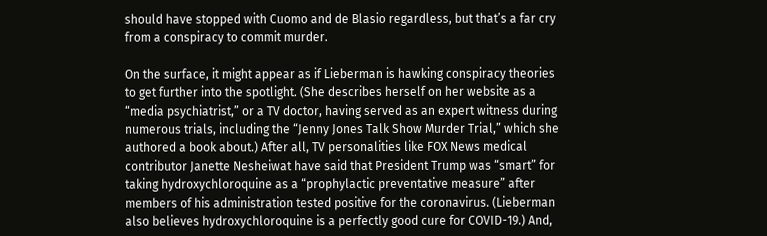should have stopped with Cuomo and de Blasio regardless, but that’s a far cry from a conspiracy to commit murder.

On the surface, it might appear as if Lieberman is hawking conspiracy theories to get further into the spotlight. (She describes herself on her website as a “media psychiatrist,” or a TV doctor, having served as an expert witness during numerous trials, including the “Jenny Jones Talk Show Murder Trial,” which she authored a book about.) After all, TV personalities like FOX News medical contributor Janette Nesheiwat have said that President Trump was “smart” for taking hydroxychloroquine as a “prophylactic preventative measure” after members of his administration tested positive for the coronavirus. (Lieberman also believes hydroxychloroquine is a perfectly good cure for COVID-19.) And,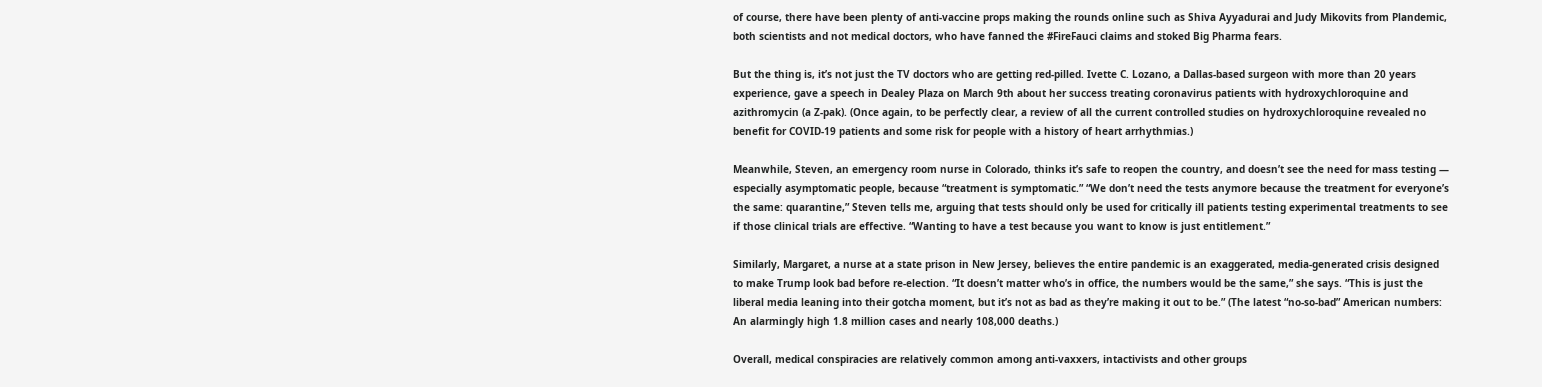of course, there have been plenty of anti-vaccine props making the rounds online such as Shiva Ayyadurai and Judy Mikovits from Plandemic, both scientists and not medical doctors, who have fanned the #FireFauci claims and stoked Big Pharma fears.

But the thing is, it’s not just the TV doctors who are getting red-pilled. Ivette C. Lozano, a Dallas-based surgeon with more than 20 years experience, gave a speech in Dealey Plaza on March 9th about her success treating coronavirus patients with hydroxychloroquine and azithromycin (a Z-pak). (Once again, to be perfectly clear, a review of all the current controlled studies on hydroxychloroquine revealed no benefit for COVID-19 patients and some risk for people with a history of heart arrhythmias.)

Meanwhile, Steven, an emergency room nurse in Colorado, thinks it’s safe to reopen the country, and doesn’t see the need for mass testing — especially asymptomatic people, because “treatment is symptomatic.” “We don’t need the tests anymore because the treatment for everyone’s the same: quarantine,” Steven tells me, arguing that tests should only be used for critically ill patients testing experimental treatments to see if those clinical trials are effective. “Wanting to have a test because you want to know is just entitlement.”

Similarly, Margaret, a nurse at a state prison in New Jersey, believes the entire pandemic is an exaggerated, media-generated crisis designed to make Trump look bad before re-election. “It doesn’t matter who’s in office, the numbers would be the same,” she says. “This is just the liberal media leaning into their gotcha moment, but it’s not as bad as they’re making it out to be.” (The latest “no-so-bad” American numbers: An alarmingly high 1.8 million cases and nearly 108,000 deaths.)

Overall, medical conspiracies are relatively common among anti-vaxxers, intactivists and other groups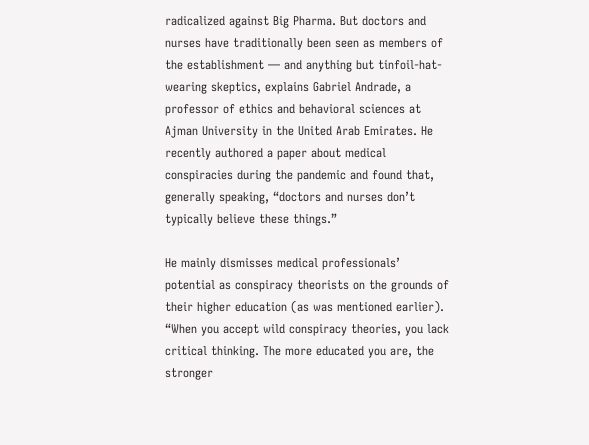radicalized against Big Pharma. But doctors and nurses have traditionally been seen as members of the establishment — and anything but tinfoil-hat-wearing skeptics, explains Gabriel Andrade, a professor of ethics and behavioral sciences at Ajman University in the United Arab Emirates. He recently authored a paper about medical conspiracies during the pandemic and found that, generally speaking, “doctors and nurses don’t typically believe these things.”

He mainly dismisses medical professionals’ potential as conspiracy theorists on the grounds of their higher education (as was mentioned earlier). “When you accept wild conspiracy theories, you lack critical thinking. The more educated you are, the stronger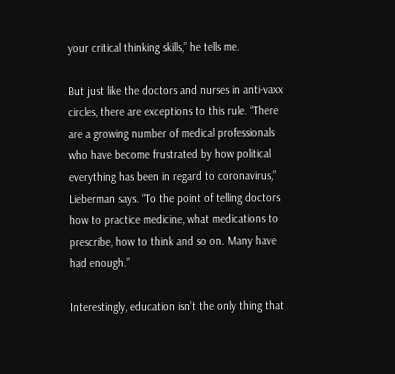your critical thinking skills,” he tells me.

But just like the doctors and nurses in anti-vaxx circles, there are exceptions to this rule. “There are a growing number of medical professionals who have become frustrated by how political everything has been in regard to coronavirus,” Lieberman says. “To the point of telling doctors how to practice medicine, what medications to prescribe, how to think and so on. Many have had enough.”

Interestingly, education isn’t the only thing that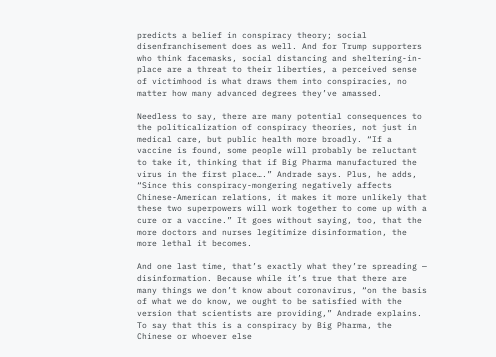predicts a belief in conspiracy theory; social disenfranchisement does as well. And for Trump supporters who think facemasks, social distancing and sheltering-in-place are a threat to their liberties, a perceived sense of victimhood is what draws them into conspiracies, no matter how many advanced degrees they’ve amassed.

Needless to say, there are many potential consequences to the politicalization of conspiracy theories, not just in medical care, but public health more broadly. “If a vaccine is found, some people will probably be reluctant to take it, thinking that if Big Pharma manufactured the virus in the first place….” Andrade says. Plus, he adds, “Since this conspiracy-mongering negatively affects Chinese-American relations, it makes it more unlikely that these two superpowers will work together to come up with a cure or a vaccine.” It goes without saying, too, that the more doctors and nurses legitimize disinformation, the more lethal it becomes.

And one last time, that’s exactly what they’re spreading — disinformation. Because while it’s true that there are many things we don’t know about coronavirus, “on the basis of what we do know, we ought to be satisfied with the version that scientists are providing,” Andrade explains. To say that this is a conspiracy by Big Pharma, the Chinese or whoever else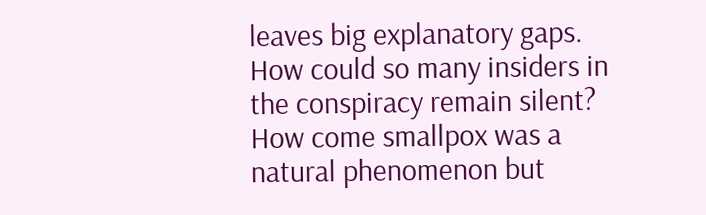leaves big explanatory gaps. How could so many insiders in the conspiracy remain silent? How come smallpox was a natural phenomenon but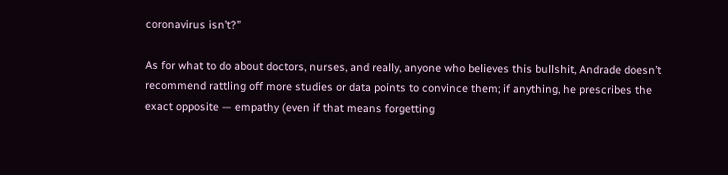coronavirus isn’t?”

As for what to do about doctors, nurses, and really, anyone who believes this bullshit, Andrade doesn’t recommend rattling off more studies or data points to convince them; if anything, he prescribes the exact opposite — empathy (even if that means forgetting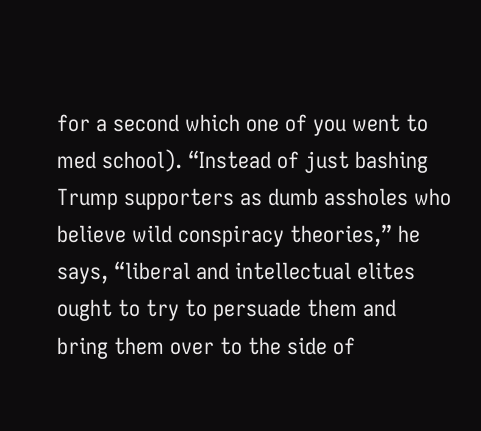for a second which one of you went to med school). “Instead of just bashing Trump supporters as dumb assholes who believe wild conspiracy theories,” he says, “liberal and intellectual elites ought to try to persuade them and bring them over to the side of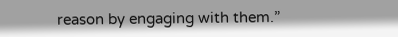reason by engaging with them.”